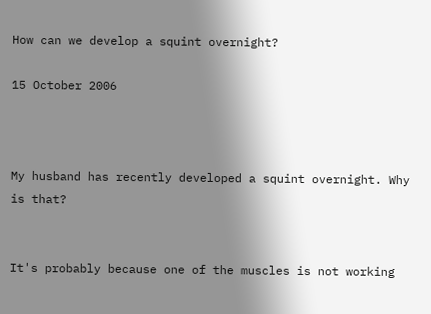How can we develop a squint overnight?

15 October 2006



My husband has recently developed a squint overnight. Why is that?


It's probably because one of the muscles is not working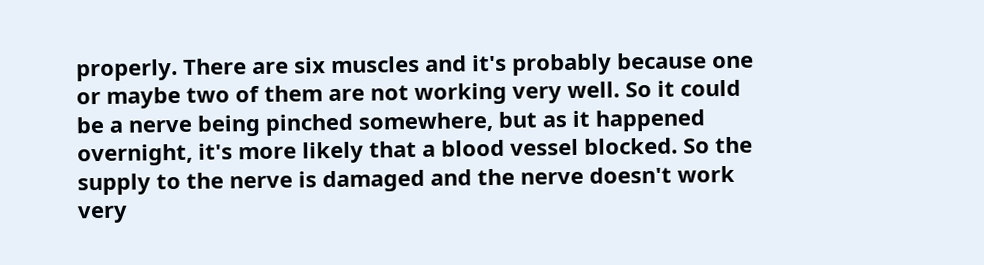properly. There are six muscles and it's probably because one or maybe two of them are not working very well. So it could be a nerve being pinched somewhere, but as it happened overnight, it's more likely that a blood vessel blocked. So the supply to the nerve is damaged and the nerve doesn't work very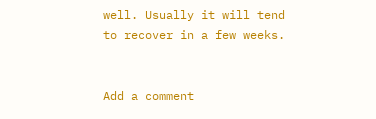well. Usually it will tend to recover in a few weeks.


Add a comment